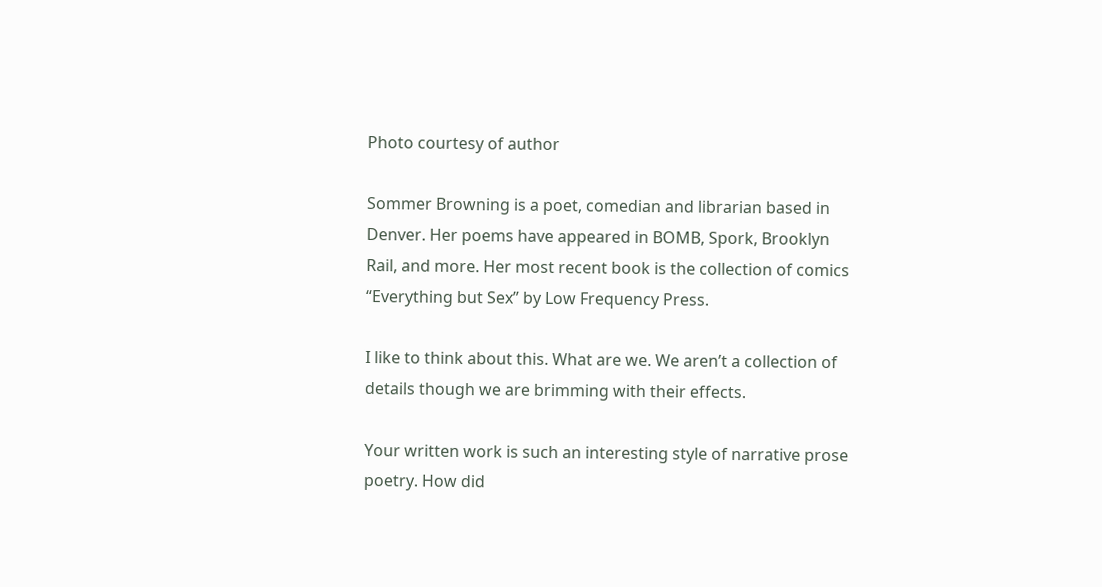Photo courtesy of author

Sommer Browning is a poet, comedian and librarian based in Denver. Her poems have appeared in BOMB, Spork, Brooklyn Rail, and more. Her most recent book is the collection of comics “Everything but Sex” by Low Frequency Press.

I like to think about this. What are we. We aren’t a collection of details though we are brimming with their effects.

Your written work is such an interesting style of narrative prose poetry. How did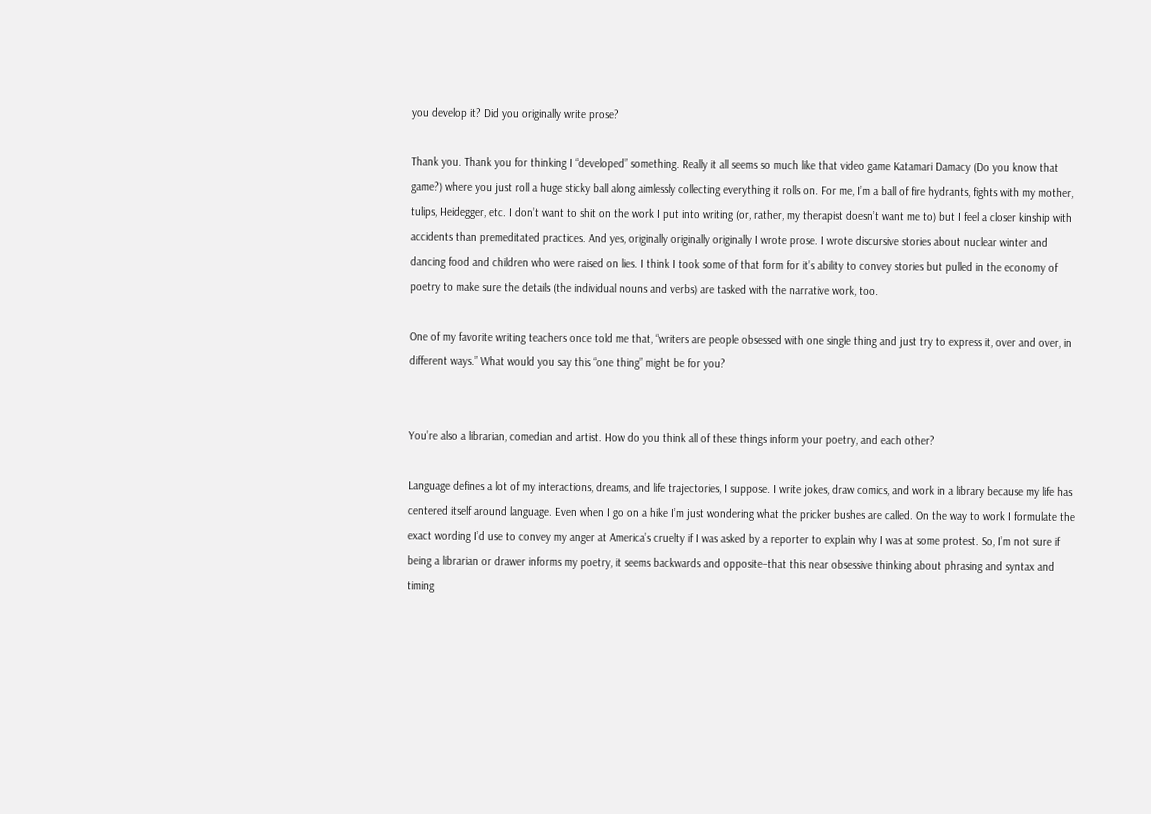you develop it? Did you originally write prose?

Thank you. Thank you for thinking I “developed” something. Really it all seems so much like that video game Katamari Damacy (Do you know that game?) where you just roll a huge sticky ball along aimlessly collecting everything it rolls on. For me, I’m a ball of fire hydrants, fights with my mother, tulips, Heidegger, etc. I don’t want to shit on the work I put into writing (or, rather, my therapist doesn’t want me to) but I feel a closer kinship with accidents than premeditated practices. And yes, originally originally originally I wrote prose. I wrote discursive stories about nuclear winter and dancing food and children who were raised on lies. I think I took some of that form for it’s ability to convey stories but pulled in the economy of poetry to make sure the details (the individual nouns and verbs) are tasked with the narrative work, too.

One of my favorite writing teachers once told me that, “writers are people obsessed with one single thing and just try to express it, over and over, in different ways.” What would you say this “one thing” might be for you?


You’re also a librarian, comedian and artist. How do you think all of these things inform your poetry, and each other?

Language defines a lot of my interactions, dreams, and life trajectories, I suppose. I write jokes, draw comics, and work in a library because my life has centered itself around language. Even when I go on a hike I’m just wondering what the pricker bushes are called. On the way to work I formulate the exact wording I’d use to convey my anger at America’s cruelty if I was asked by a reporter to explain why I was at some protest. So, I’m not sure if being a librarian or drawer informs my poetry, it seems backwards and opposite–that this near obsessive thinking about phrasing and syntax and timing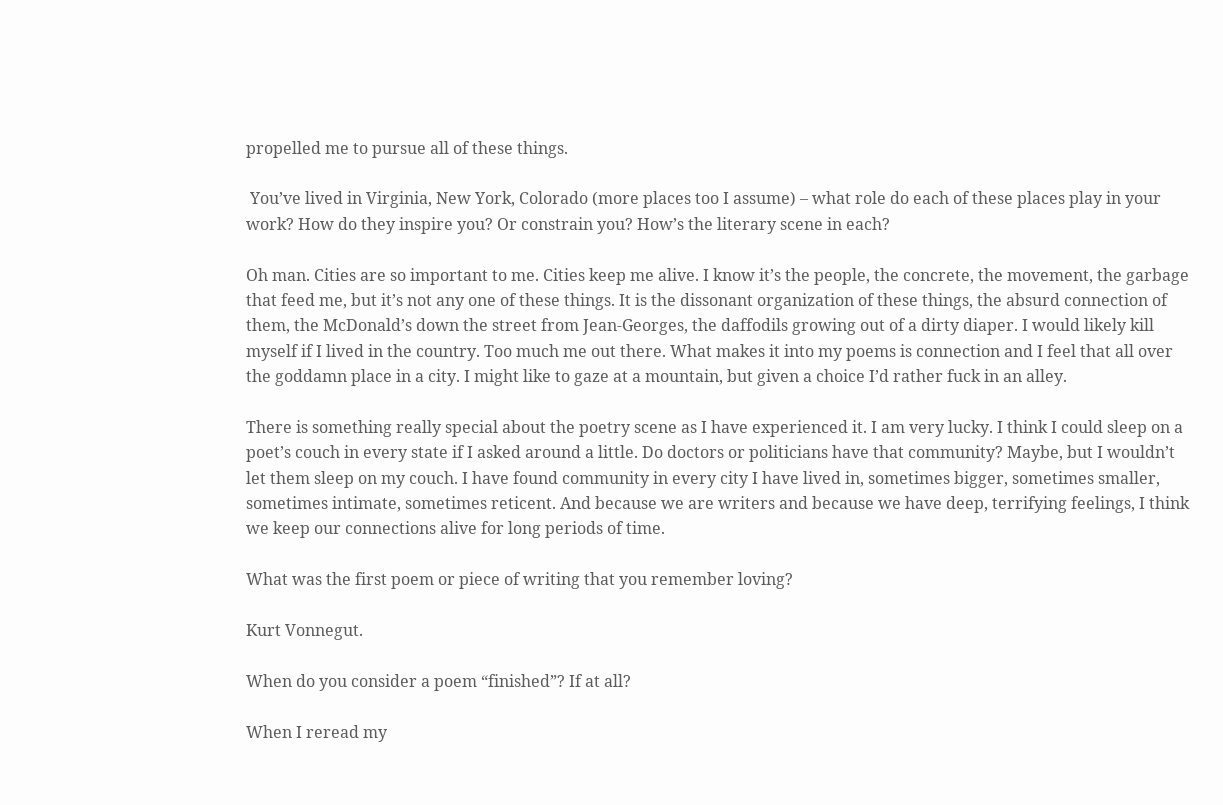propelled me to pursue all of these things.

 You’ve lived in Virginia, New York, Colorado (more places too I assume) – what role do each of these places play in your work? How do they inspire you? Or constrain you? How’s the literary scene in each?

Oh man. Cities are so important to me. Cities keep me alive. I know it’s the people, the concrete, the movement, the garbage that feed me, but it’s not any one of these things. It is the dissonant organization of these things, the absurd connection of them, the McDonald’s down the street from Jean-Georges, the daffodils growing out of a dirty diaper. I would likely kill myself if I lived in the country. Too much me out there. What makes it into my poems is connection and I feel that all over the goddamn place in a city. I might like to gaze at a mountain, but given a choice I’d rather fuck in an alley.

There is something really special about the poetry scene as I have experienced it. I am very lucky. I think I could sleep on a poet’s couch in every state if I asked around a little. Do doctors or politicians have that community? Maybe, but I wouldn’t let them sleep on my couch. I have found community in every city I have lived in, sometimes bigger, sometimes smaller, sometimes intimate, sometimes reticent. And because we are writers and because we have deep, terrifying feelings, I think we keep our connections alive for long periods of time.

What was the first poem or piece of writing that you remember loving?

Kurt Vonnegut.

When do you consider a poem “finished”? If at all?

When I reread my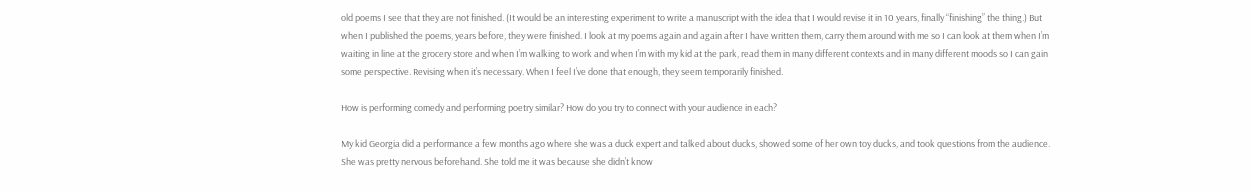old poems I see that they are not finished. (It would be an interesting experiment to write a manuscript with the idea that I would revise it in 10 years, finally “finishing” the thing.) But when I published the poems, years before, they were finished. I look at my poems again and again after I have written them, carry them around with me so I can look at them when I’m waiting in line at the grocery store and when I’m walking to work and when I’m with my kid at the park, read them in many different contexts and in many different moods so I can gain some perspective. Revising when it’s necessary. When I feel I’ve done that enough, they seem temporarily finished.

How is performing comedy and performing poetry similar? How do you try to connect with your audience in each?

My kid Georgia did a performance a few months ago where she was a duck expert and talked about ducks, showed some of her own toy ducks, and took questions from the audience. She was pretty nervous beforehand. She told me it was because she didn’t know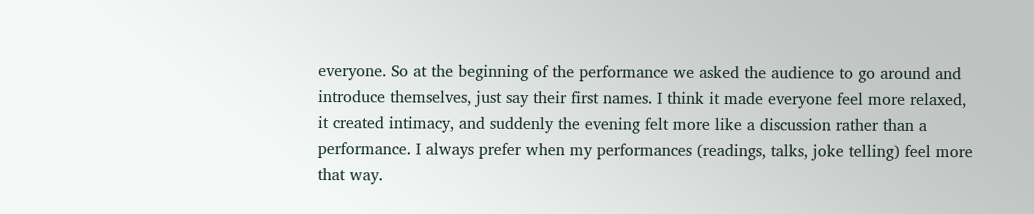everyone. So at the beginning of the performance we asked the audience to go around and introduce themselves, just say their first names. I think it made everyone feel more relaxed, it created intimacy, and suddenly the evening felt more like a discussion rather than a performance. I always prefer when my performances (readings, talks, joke telling) feel more that way.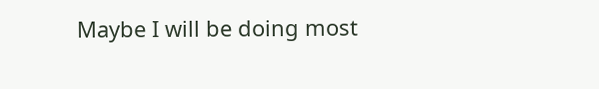Maybe I will be doing most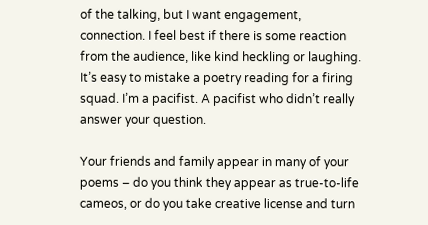of the talking, but I want engagement, connection. I feel best if there is some reaction from the audience, like kind heckling or laughing. It’s easy to mistake a poetry reading for a firing squad. I’m a pacifist. A pacifist who didn’t really answer your question.

Your friends and family appear in many of your poems – do you think they appear as true-to-life cameos, or do you take creative license and turn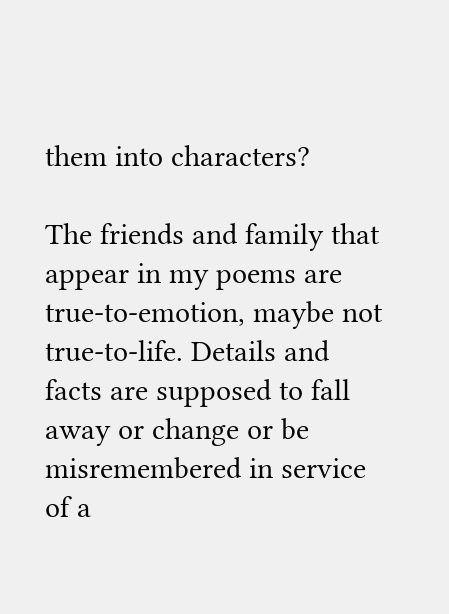them into characters?

The friends and family that appear in my poems are true-to-emotion, maybe not true-to-life. Details and facts are supposed to fall away or change or be misremembered in service of a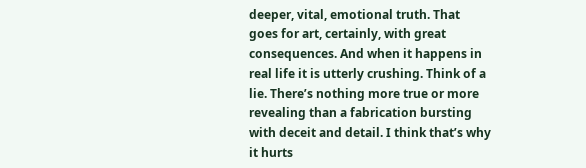deeper, vital, emotional truth. That goes for art, certainly, with great consequences. And when it happens in real life it is utterly crushing. Think of a lie. There’s nothing more true or more revealing than a fabrication bursting with deceit and detail. I think that’s why it hurts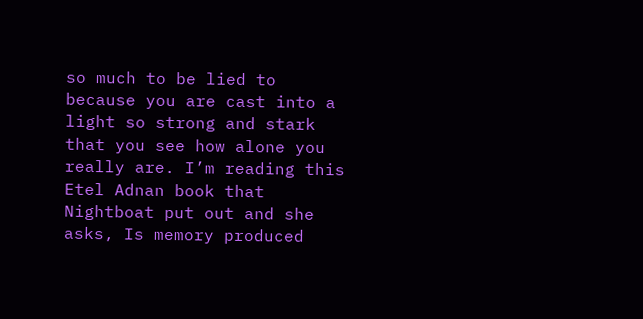so much to be lied to because you are cast into a light so strong and stark that you see how alone you really are. I’m reading this Etel Adnan book that Nightboat put out and she asks, Is memory produced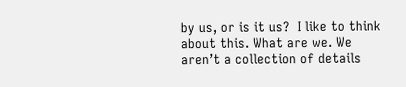by us, or is it us?  I like to think about this. What are we. We aren’t a collection of details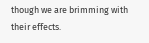though we are brimming with their effects.